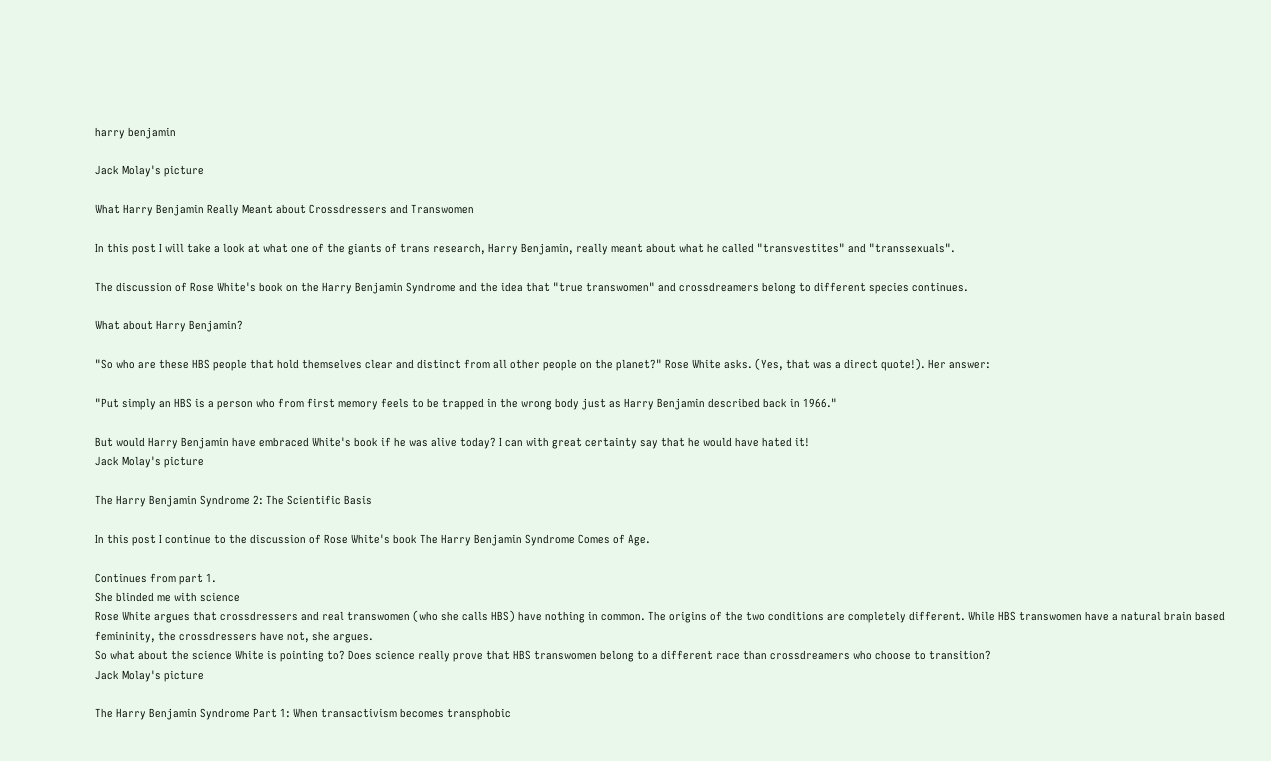harry benjamin

Jack Molay's picture

What Harry Benjamin Really Meant about Crossdressers and Transwomen

In this post I will take a look at what one of the giants of trans research, Harry Benjamin, really meant about what he called "transvestites" and "transsexuals".

The discussion of Rose White's book on the Harry Benjamin Syndrome and the idea that "true transwomen" and crossdreamers belong to different species continues.

What about Harry Benjamin?

"So who are these HBS people that hold themselves clear and distinct from all other people on the planet?" Rose White asks. (Yes, that was a direct quote!). Her answer:

"Put simply an HBS is a person who from first memory feels to be trapped in the wrong body just as Harry Benjamin described back in 1966."

But would Harry Benjamin have embraced White's book if he was alive today? I can with great certainty say that he would have hated it!
Jack Molay's picture

The Harry Benjamin Syndrome 2: The Scientific Basis

In this post I continue to the discussion of Rose White's book The Harry Benjamin Syndrome Comes of Age.

Continues from part 1.
She blinded me with science
Rose White argues that crossdressers and real transwomen (who she calls HBS) have nothing in common. The origins of the two conditions are completely different. While HBS transwomen have a natural brain based femininity, the crossdressers have not, she argues.
So what about the science White is pointing to? Does science really prove that HBS transwomen belong to a different race than crossdreamers who choose to transition?
Jack Molay's picture

The Harry Benjamin Syndrome Part 1: When transactivism becomes transphobic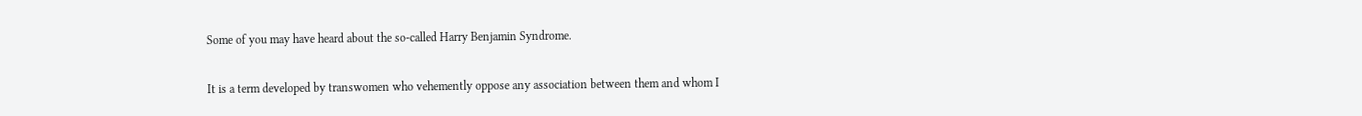Some of you may have heard about the so-called Harry Benjamin Syndrome.

It is a term developed by transwomen who vehemently oppose any association between them and whom I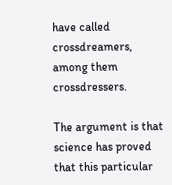have called crossdreamers, among them crossdressers.

The argument is that science has proved that this particular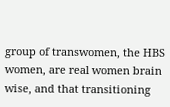group of transwomen, the HBS women, are real women brain wise, and that transitioning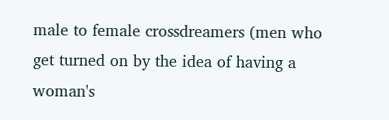male to female crossdreamers (men who get turned on by the idea of having a woman's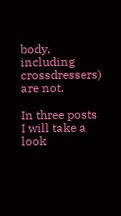body, including crossdressers) are not.

In three posts I will take a look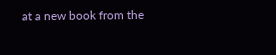at a new book from the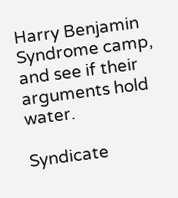Harry Benjamin Syndrome camp, and see if their arguments hold water.

Syndicate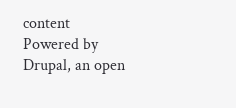content
Powered by Drupal, an open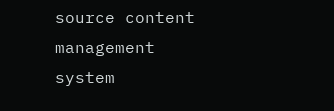source content management system